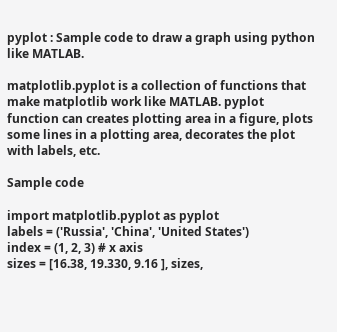pyplot : Sample code to draw a graph using python like MATLAB.

matplotlib.pyplot is a collection of functions that make matplotlib work like MATLAB. pyplot function can creates plotting area in a figure, plots some lines in a plotting area, decorates the plot with labels, etc.

Sample code

import matplotlib.pyplot as pyplot
labels = ('Russia', 'China', 'United States')
index = (1, 2, 3) # x axis
sizes = [16.38, 19.330, 9.16 ], sizes,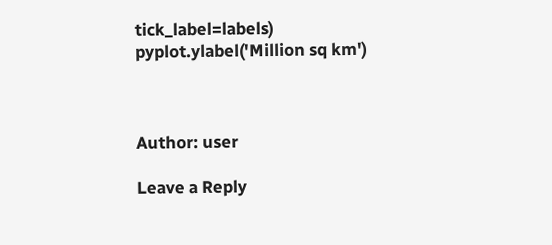tick_label=labels)
pyplot.ylabel('Million sq km')



Author: user

Leave a Reply